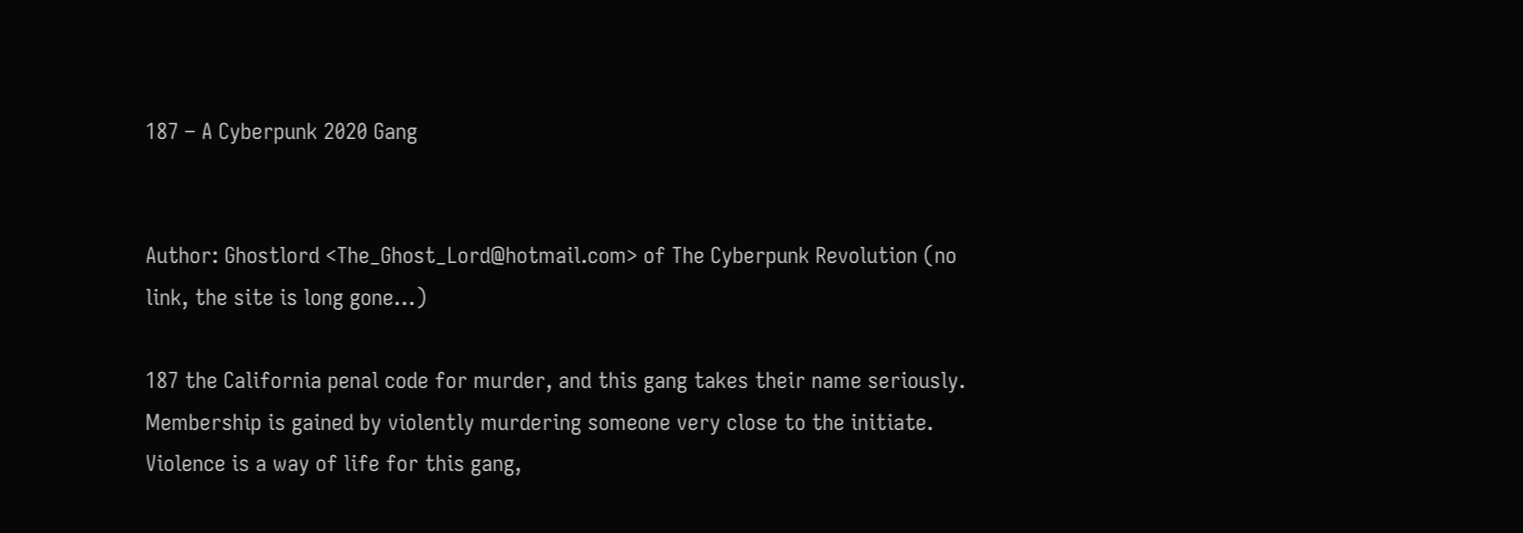187 – A Cyberpunk 2020 Gang


Author: Ghostlord <The_Ghost_Lord@hotmail.com> of The Cyberpunk Revolution (no link, the site is long gone…)

187 the California penal code for murder, and this gang takes their name seriously. Membership is gained by violently murdering someone very close to the initiate. Violence is a way of life for this gang,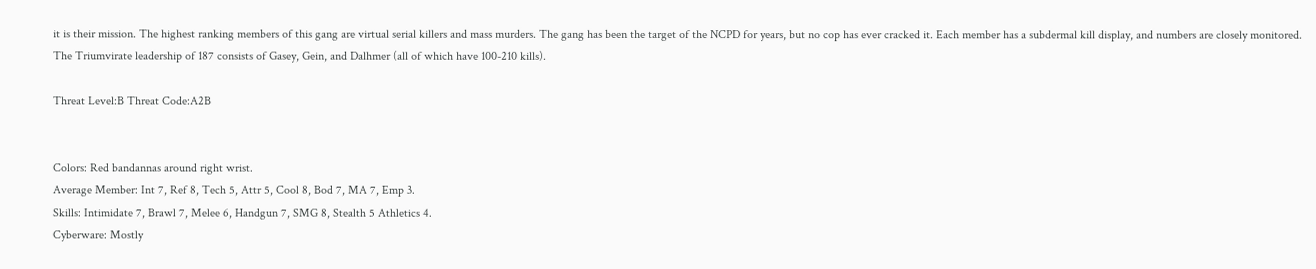it is their mission. The highest ranking members of this gang are virtual serial killers and mass murders. The gang has been the target of the NCPD for years, but no cop has ever cracked it. Each member has a subdermal kill display, and numbers are closely monitored. The Triumvirate leadership of 187 consists of Gasey, Gein, and Dalhmer (all of which have 100-210 kills).

Threat Level:B Threat Code:A2B


Colors: Red bandannas around right wrist.
Average Member: Int 7, Ref 8, Tech 5, Attr 5, Cool 8, Bod 7, MA 7, Emp 3.
Skills: Intimidate 7, Brawl 7, Melee 6, Handgun 7, SMG 8, Stealth 5 Athletics 4.
Cyberware: Mostly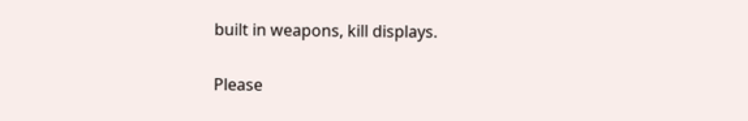built in weapons, kill displays.

Please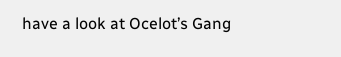have a look at Ocelot’s Gang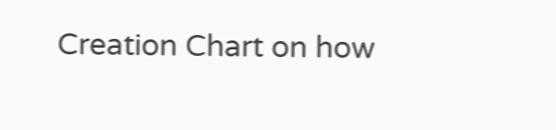Creation Chart on how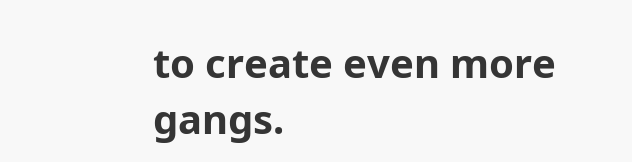to create even more gangs.